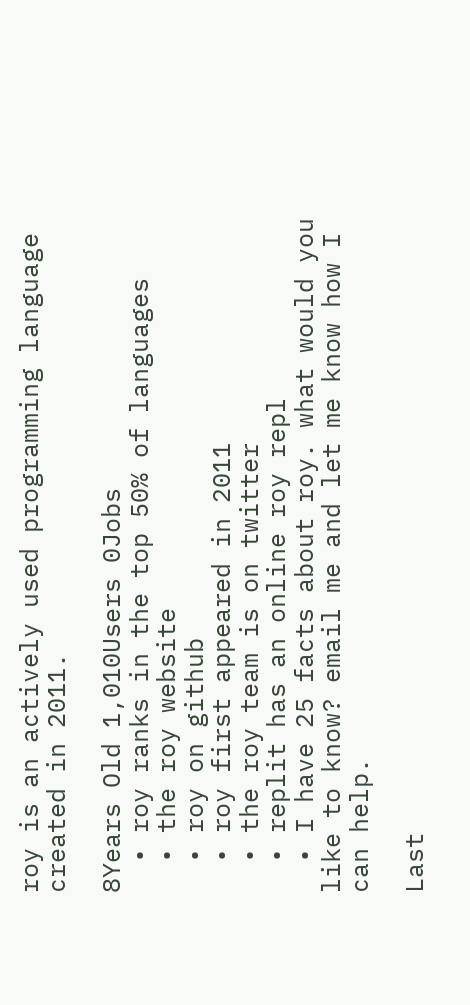roy is an actively used programming language created in 2011.

8Years Old 1,010Users 0Jobs
  • roy ranks in the top 50% of languages
  • the roy website
  • roy on github
  • roy first appeared in 2011
  • the roy team is on twitter
  • replit has an online roy repl
  • I have 25 facts about roy. what would you like to know? email me and let me know how I can help.

Last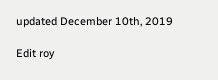updated December 10th, 2019

Edit roy